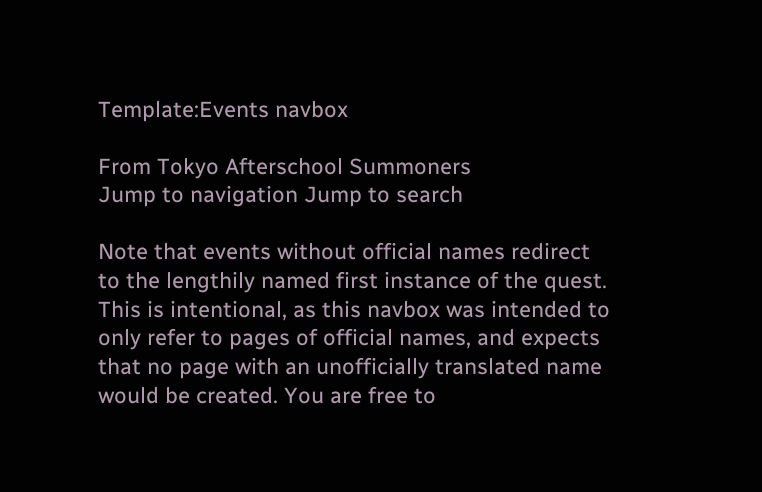Template:Events navbox

From Tokyo Afterschool Summoners
Jump to navigation Jump to search

Note that events without official names redirect to the lengthily named first instance of the quest. This is intentional, as this navbox was intended to only refer to pages of official names, and expects that no page with an unofficially translated name would be created. You are free to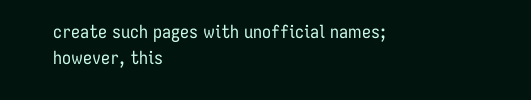create such pages with unofficial names; however, this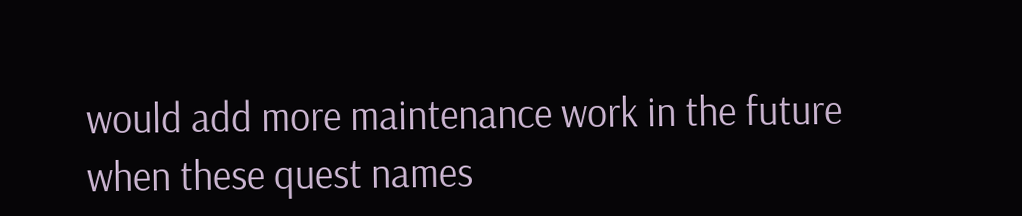would add more maintenance work in the future when these quest names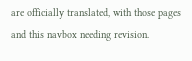are officially translated, with those pages and this navbox needing revision.